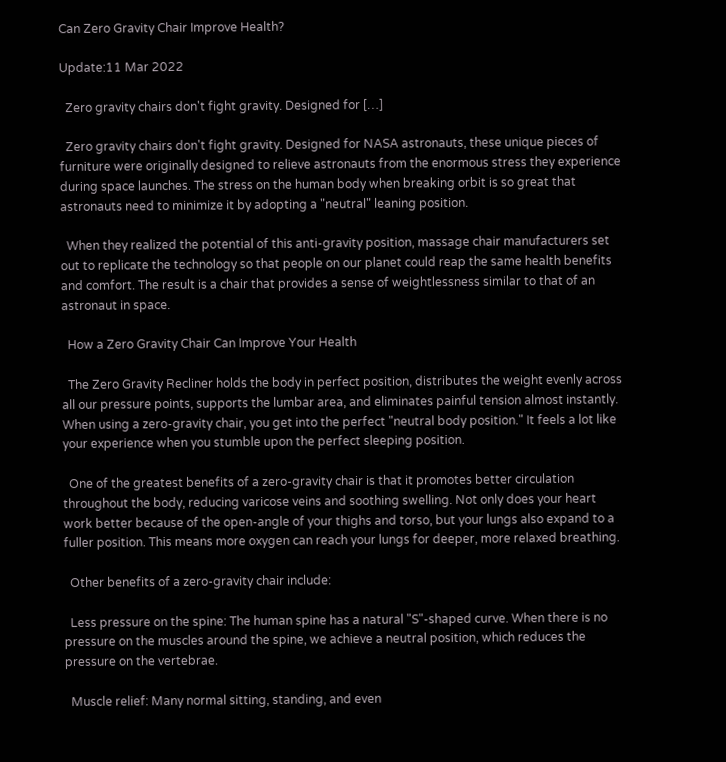Can Zero Gravity Chair Improve Health?

Update:11 Mar 2022

  Zero gravity chairs don't fight gravity. Designed for […]

  Zero gravity chairs don't fight gravity. Designed for NASA astronauts, these unique pieces of furniture were originally designed to relieve astronauts from the enormous stress they experience during space launches. The stress on the human body when breaking orbit is so great that astronauts need to minimize it by adopting a "neutral" leaning position.

  When they realized the potential of this anti-gravity position, massage chair manufacturers set out to replicate the technology so that people on our planet could reap the same health benefits and comfort. The result is a chair that provides a sense of weightlessness similar to that of an astronaut in space.

  How a Zero Gravity Chair Can Improve Your Health

  The Zero Gravity Recliner holds the body in perfect position, distributes the weight evenly across all our pressure points, supports the lumbar area, and eliminates painful tension almost instantly. When using a zero-gravity chair, you get into the perfect "neutral body position." It feels a lot like your experience when you stumble upon the perfect sleeping position.

  One of the greatest benefits of a zero-gravity chair is that it promotes better circulation throughout the body, reducing varicose veins and soothing swelling. Not only does your heart work better because of the open-angle of your thighs and torso, but your lungs also expand to a fuller position. This means more oxygen can reach your lungs for deeper, more relaxed breathing.

  Other benefits of a zero-gravity chair include:

  Less pressure on the spine: The human spine has a natural "S"-shaped curve. When there is no pressure on the muscles around the spine, we achieve a neutral position, which reduces the pressure on the vertebrae.

  Muscle relief: Many normal sitting, standing, and even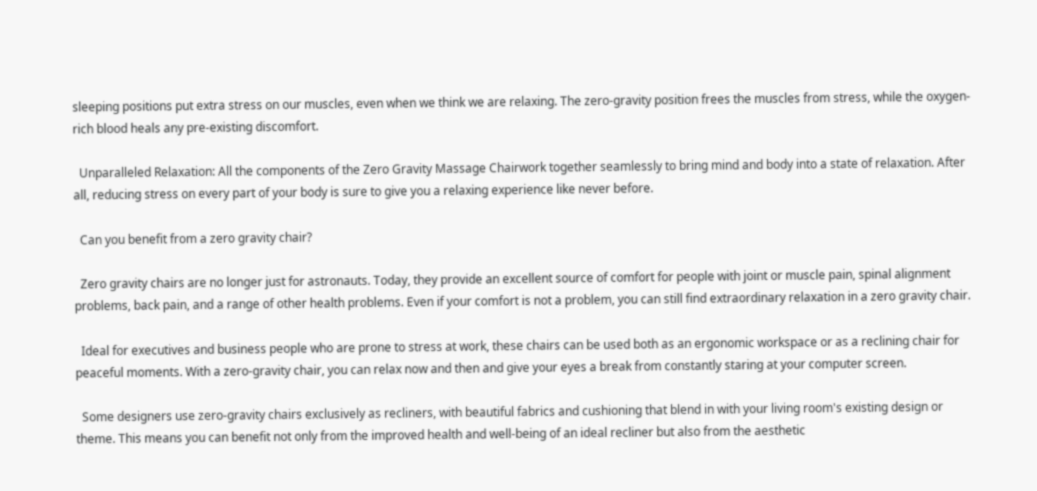sleeping positions put extra stress on our muscles, even when we think we are relaxing. The zero-gravity position frees the muscles from stress, while the oxygen-rich blood heals any pre-existing discomfort.

  Unparalleled Relaxation: All the components of the Zero Gravity Massage Chairwork together seamlessly to bring mind and body into a state of relaxation. After all, reducing stress on every part of your body is sure to give you a relaxing experience like never before.

  Can you benefit from a zero gravity chair?

  Zero gravity chairs are no longer just for astronauts. Today, they provide an excellent source of comfort for people with joint or muscle pain, spinal alignment problems, back pain, and a range of other health problems. Even if your comfort is not a problem, you can still find extraordinary relaxation in a zero gravity chair.

  Ideal for executives and business people who are prone to stress at work, these chairs can be used both as an ergonomic workspace or as a reclining chair for peaceful moments. With a zero-gravity chair, you can relax now and then and give your eyes a break from constantly staring at your computer screen.

  Some designers use zero-gravity chairs exclusively as recliners, with beautiful fabrics and cushioning that blend in with your living room's existing design or theme. This means you can benefit not only from the improved health and well-being of an ideal recliner but also from the aesthetic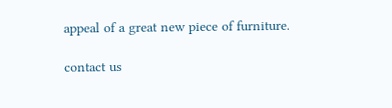appeal of a great new piece of furniture.

contact us